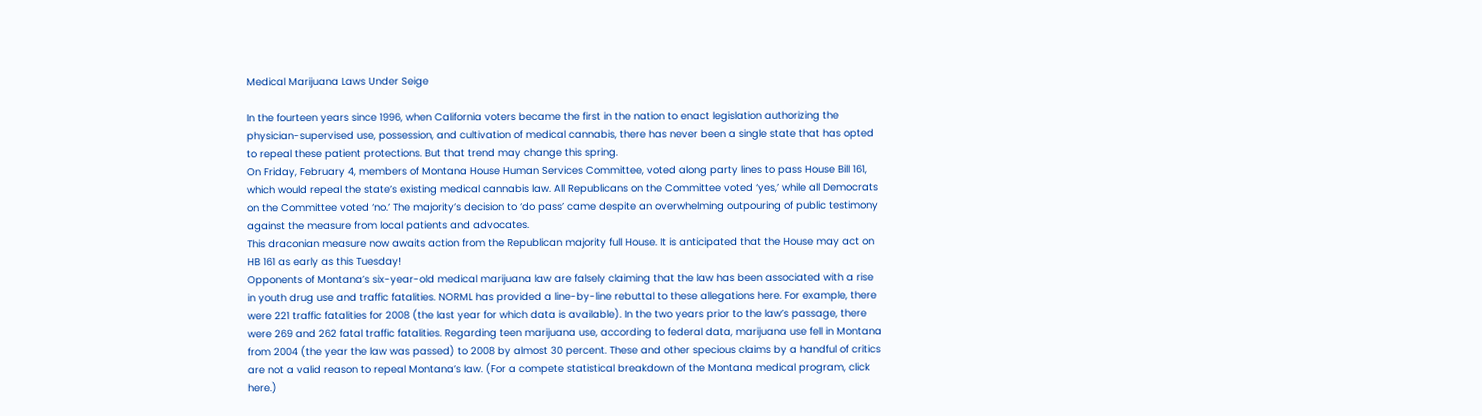Medical Marijuana Laws Under Seige

In the fourteen years since 1996, when California voters became the first in the nation to enact legislation authorizing the physician-supervised use, possession, and cultivation of medical cannabis, there has never been a single state that has opted to repeal these patient protections. But that trend may change this spring.
On Friday, February 4, members of Montana House Human Services Committee, voted along party lines to pass House Bill 161, which would repeal the state’s existing medical cannabis law. All Republicans on the Committee voted ‘yes,’ while all Democrats on the Committee voted ‘no.’ The majority’s decision to ‘do pass’ came despite an overwhelming outpouring of public testimony against the measure from local patients and advocates.
This draconian measure now awaits action from the Republican majority full House. It is anticipated that the House may act on HB 161 as early as this Tuesday!
Opponents of Montana’s six-year-old medical marijuana law are falsely claiming that the law has been associated with a rise in youth drug use and traffic fatalities. NORML has provided a line-by-line rebuttal to these allegations here. For example, there were 221 traffic fatalities for 2008 (the last year for which data is available). In the two years prior to the law’s passage, there were 269 and 262 fatal traffic fatalities. Regarding teen marijuana use, according to federal data, marijuana use fell in Montana from 2004 (the year the law was passed) to 2008 by almost 30 percent. These and other specious claims by a handful of critics are not a valid reason to repeal Montana’s law. (For a compete statistical breakdown of the Montana medical program, click here.)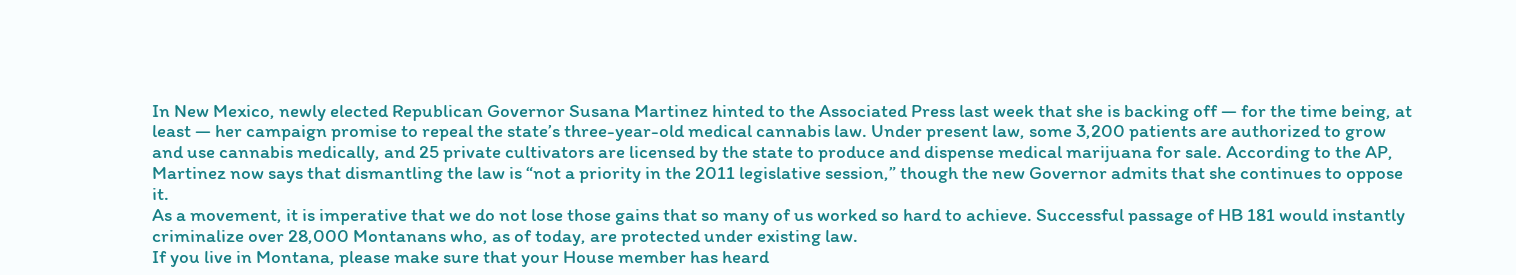In New Mexico, newly elected Republican Governor Susana Martinez hinted to the Associated Press last week that she is backing off — for the time being, at least — her campaign promise to repeal the state’s three-year-old medical cannabis law. Under present law, some 3,200 patients are authorized to grow and use cannabis medically, and 25 private cultivators are licensed by the state to produce and dispense medical marijuana for sale. According to the AP, Martinez now says that dismantling the law is “not a priority in the 2011 legislative session,” though the new Governor admits that she continues to oppose it.
As a movement, it is imperative that we do not lose those gains that so many of us worked so hard to achieve. Successful passage of HB 181 would instantly criminalize over 28,000 Montanans who, as of today, are protected under existing law.
If you live in Montana, please make sure that your House member has heard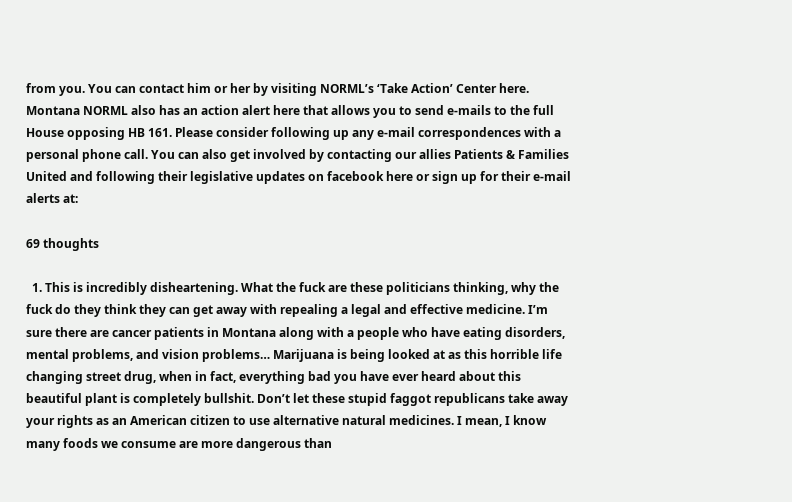from you. You can contact him or her by visiting NORML’s ‘Take Action’ Center here. Montana NORML also has an action alert here that allows you to send e-mails to the full House opposing HB 161. Please consider following up any e-mail correspondences with a personal phone call. You can also get involved by contacting our allies Patients & Families United and following their legislative updates on facebook here or sign up for their e-mail alerts at:

69 thoughts

  1. This is incredibly disheartening. What the fuck are these politicians thinking, why the fuck do they think they can get away with repealing a legal and effective medicine. I’m sure there are cancer patients in Montana along with a people who have eating disorders, mental problems, and vision problems… Marijuana is being looked at as this horrible life changing street drug, when in fact, everything bad you have ever heard about this beautiful plant is completely bullshit. Don’t let these stupid faggot republicans take away your rights as an American citizen to use alternative natural medicines. I mean, I know many foods we consume are more dangerous than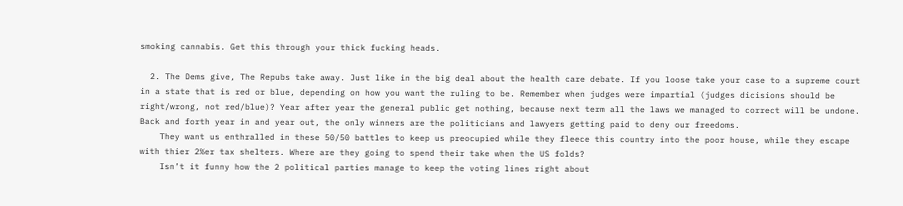smoking cannabis. Get this through your thick fucking heads.

  2. The Dems give, The Repubs take away. Just like in the big deal about the health care debate. If you loose take your case to a supreme court in a state that is red or blue, depending on how you want the ruling to be. Remember when judges were impartial (judges dicisions should be right/wrong, not red/blue)? Year after year the general public get nothing, because next term all the laws we managed to correct will be undone. Back and forth year in and year out, the only winners are the politicians and lawyers getting paid to deny our freedoms.
    They want us enthralled in these 50/50 battles to keep us preocupied while they fleece this country into the poor house, while they escape with thier 2%er tax shelters. Where are they going to spend their take when the US folds?
    Isn’t it funny how the 2 political parties manage to keep the voting lines right about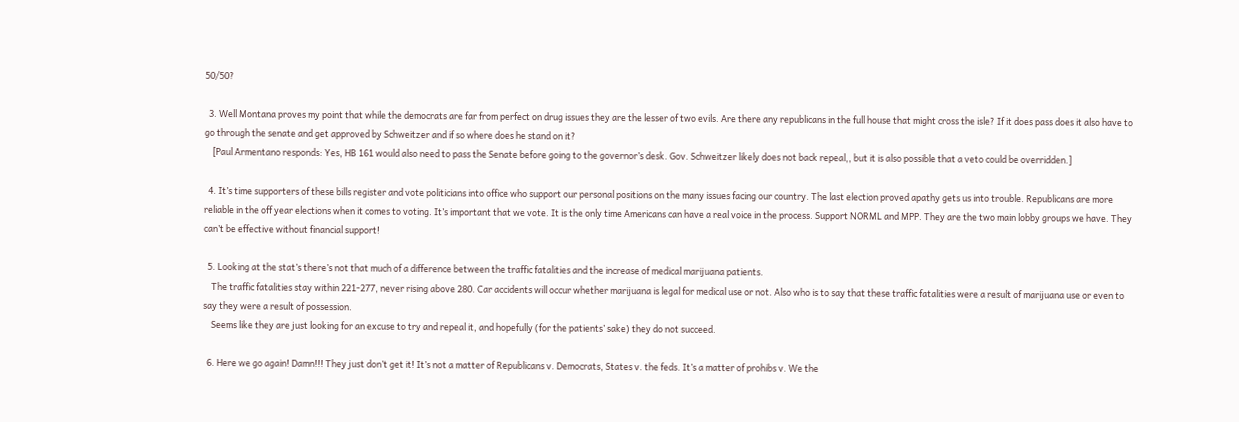50/50?

  3. Well Montana proves my point that while the democrats are far from perfect on drug issues they are the lesser of two evils. Are there any republicans in the full house that might cross the isle? If it does pass does it also have to go through the senate and get approved by Schweitzer and if so where does he stand on it?
    [Paul Armentano responds: Yes, HB 161 would also need to pass the Senate before going to the governor’s desk. Gov. Schweitzer likely does not back repeal,, but it is also possible that a veto could be overridden.]

  4. It’s time supporters of these bills register and vote politicians into office who support our personal positions on the many issues facing our country. The last election proved apathy gets us into trouble. Republicans are more reliable in the off year elections when it comes to voting. It’s important that we vote. It is the only time Americans can have a real voice in the process. Support NORML and MPP. They are the two main lobby groups we have. They can’t be effective without financial support!

  5. Looking at the stat’s there’s not that much of a difference between the traffic fatalities and the increase of medical marijuana patients.
    The traffic fatalities stay within 221-277, never rising above 280. Car accidents will occur whether marijuana is legal for medical use or not. Also who is to say that these traffic fatalities were a result of marijuana use or even to say they were a result of possession.
    Seems like they are just looking for an excuse to try and repeal it, and hopefully (for the patients’ sake) they do not succeed.

  6. Here we go again! Damn!!! They just don’t get it! It’s not a matter of Republicans v. Democrats, States v. the feds. It’s a matter of prohibs v. We the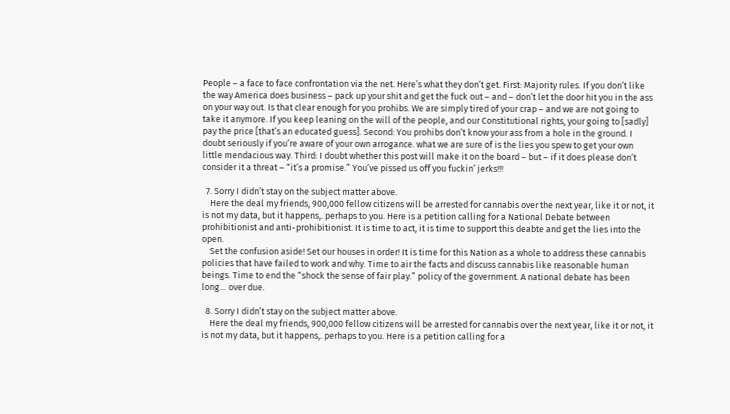People – a face to face confrontation via the net. Here’s what they don’t get. First: Majority rules. If you don’t like the way America does business – pack up your shit and get the fuck out – and – don’t let the door hit you in the ass on your way out. Is that clear enough for you prohibs. We are simply tired of your crap – and we are not going to take it anymore. If you keep leaning on the will of the people, and our Constitutional rights, your going to [sadly] pay the price [that’s an educated guess]. Second: You prohibs don’t know your ass from a hole in the ground. I doubt seriously if you’re aware of your own arrogance. what we are sure of is the lies you spew to get your own little mendacious way. Third: I doubt whether this post will make it on the board – but – if it does please don’t consider it a threat – “it’s a promise.” You’ve pissed us off you fuckin’ jerks!!!

  7. Sorry I didn’t stay on the subject matter above.
    Here the deal my friends, 900,000 fellow citizens will be arrested for cannabis over the next year, like it or not, it is not my data, but it happens,. perhaps to you. Here is a petition calling for a National Debate between prohibitionist and anti-prohibitionist. It is time to act, it is time to support this deabte and get the lies into the open.
    Set the confusion aside! Set our houses in order! It is time for this Nation as a whole to address these cannabis policies that have failed to work and why. Time to air the facts and discuss cannabis like reasonable human beings. Time to end the “shock the sense of fair play.” policy of the government. A national debate has been long… over due.

  8. Sorry I didn’t stay on the subject matter above.
    Here the deal my friends, 900,000 fellow citizens will be arrested for cannabis over the next year, like it or not, it is not my data, but it happens,. perhaps to you. Here is a petition calling for a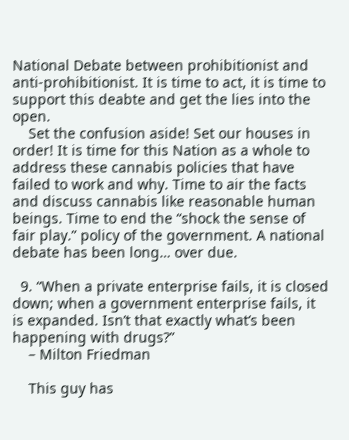National Debate between prohibitionist and anti-prohibitionist. It is time to act, it is time to support this deabte and get the lies into the open.
    Set the confusion aside! Set our houses in order! It is time for this Nation as a whole to address these cannabis policies that have failed to work and why. Time to air the facts and discuss cannabis like reasonable human beings. Time to end the “shock the sense of fair play.” policy of the government. A national debate has been long… over due.

  9. “When a private enterprise fails, it is closed down; when a government enterprise fails, it is expanded. Isn’t that exactly what’s been happening with drugs?”
    – Milton Friedman

    This guy has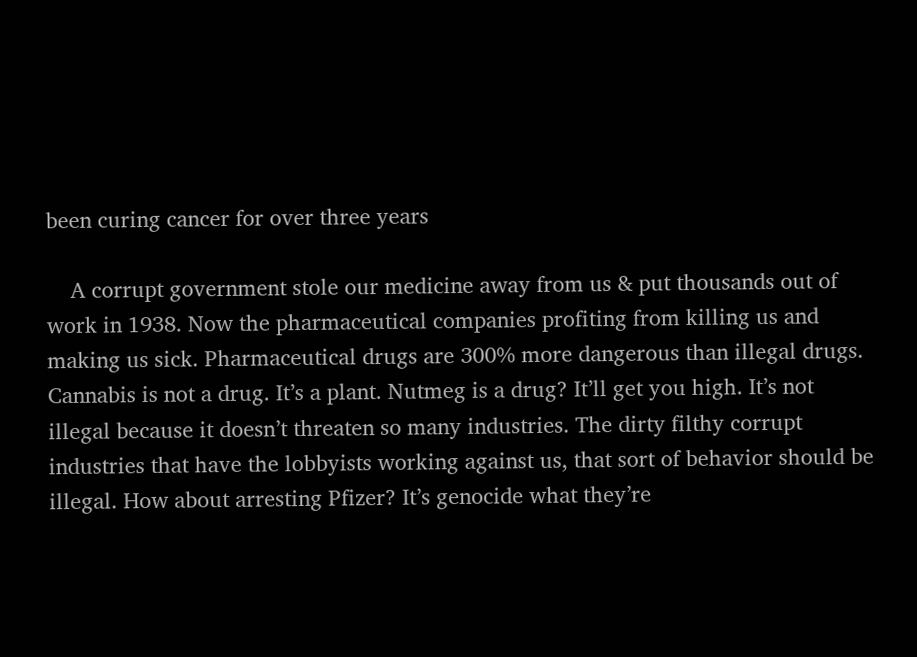been curing cancer for over three years

    A corrupt government stole our medicine away from us & put thousands out of work in 1938. Now the pharmaceutical companies profiting from killing us and making us sick. Pharmaceutical drugs are 300% more dangerous than illegal drugs. Cannabis is not a drug. It’s a plant. Nutmeg is a drug? It’ll get you high. It’s not illegal because it doesn’t threaten so many industries. The dirty filthy corrupt industries that have the lobbyists working against us, that sort of behavior should be illegal. How about arresting Pfizer? It’s genocide what they’re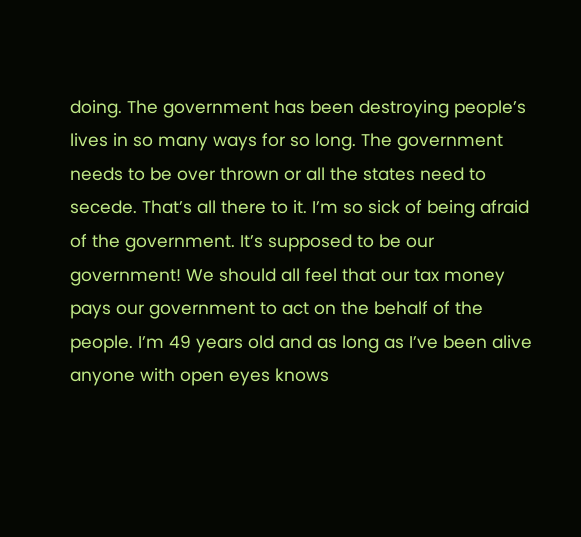doing. The government has been destroying people’s lives in so many ways for so long. The government needs to be over thrown or all the states need to secede. That’s all there to it. I’m so sick of being afraid of the government. It’s supposed to be our government! We should all feel that our tax money pays our government to act on the behalf of the people. I’m 49 years old and as long as I’ve been alive anyone with open eyes knows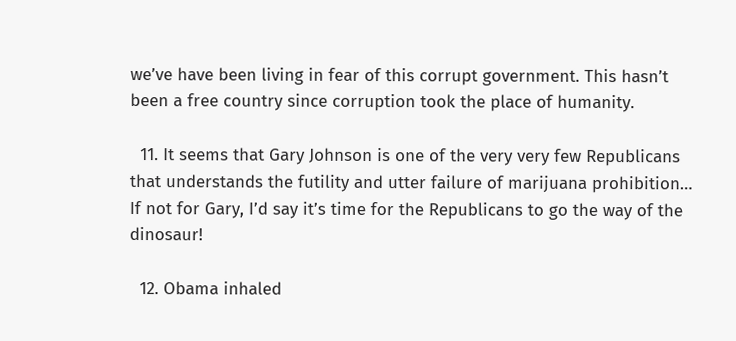we’ve have been living in fear of this corrupt government. This hasn’t been a free country since corruption took the place of humanity.

  11. It seems that Gary Johnson is one of the very very few Republicans that understands the futility and utter failure of marijuana prohibition… If not for Gary, I’d say it’s time for the Republicans to go the way of the dinosaur!

  12. Obama inhaled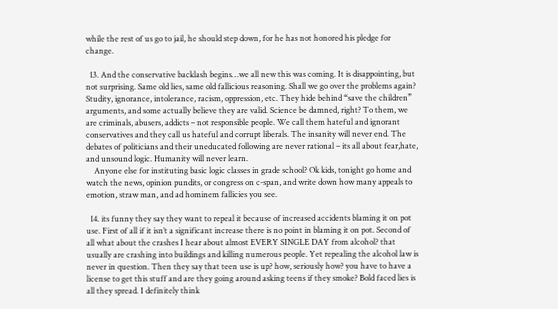while the rest of us go to jail, he should step down, for he has not honored his pledge for change.

  13. And the conservative backlash begins…we all new this was coming. It is disappointing, but not surprising. Same old lies, same old fallicious reasoning. Shall we go over the problems again? Studity, ignorance, intolerance, racism, oppression, etc. They hide behind “save the children” arguments, and some actually believe they are valid. Science be damned, right? To them, we are criminals, abusers, addicts – not responsible people. We call them hateful and ignorant conservatives and they call us hateful and corrupt liberals. The insanity will never end. The debates of politicians and their uneducated following are never rational – its all about fear,hate, and unsound logic. Humanity will never learn.
    Anyone else for instituting basic logic classes in grade school? Ok kids, tonight go home and watch the news, opinion pundits, or congress on c-span, and write down how many appeals to emotion, straw man, and ad hominem fallicies you see.

  14. its funny they say they want to repeal it because of increased accidents blaming it on pot use. First of all if it isn’t a significant increase there is no point in blaming it on pot. Second of all what about the crashes I hear about almost EVERY SINGLE DAY from alcohol? that usually are crashing into buildings and killing numerous people. Yet repealing the alcohol law is never in question. Then they say that teen use is up? how, seriously how? you have to have a license to get this stuff and are they going around asking teens if they smoke? Bold faced lies is all they spread. I definitely think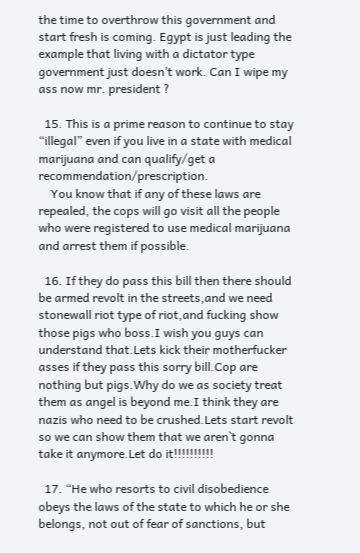the time to overthrow this government and start fresh is coming. Egypt is just leading the example that living with a dictator type government just doesn’t work. Can I wipe my ass now mr. president ?

  15. This is a prime reason to continue to stay “illegal” even if you live in a state with medical marijuana and can qualify/get a recommendation/prescription.
    You know that if any of these laws are repealed, the cops will go visit all the people who were registered to use medical marijuana and arrest them if possible.

  16. If they do pass this bill then there should be armed revolt in the streets,and we need stonewall riot type of riot,and fucking show those pigs who boss.I wish you guys can understand that.Lets kick their motherfucker asses if they pass this sorry bill.Cop are nothing but pigs.Why do we as society treat them as angel is beyond me.I think they are nazis who need to be crushed.Lets start revolt so we can show them that we aren`t gonna take it anymore.Let do it!!!!!!!!!!

  17. “He who resorts to civil disobedience obeys the laws of the state to which he or she belongs, not out of fear of sanctions, but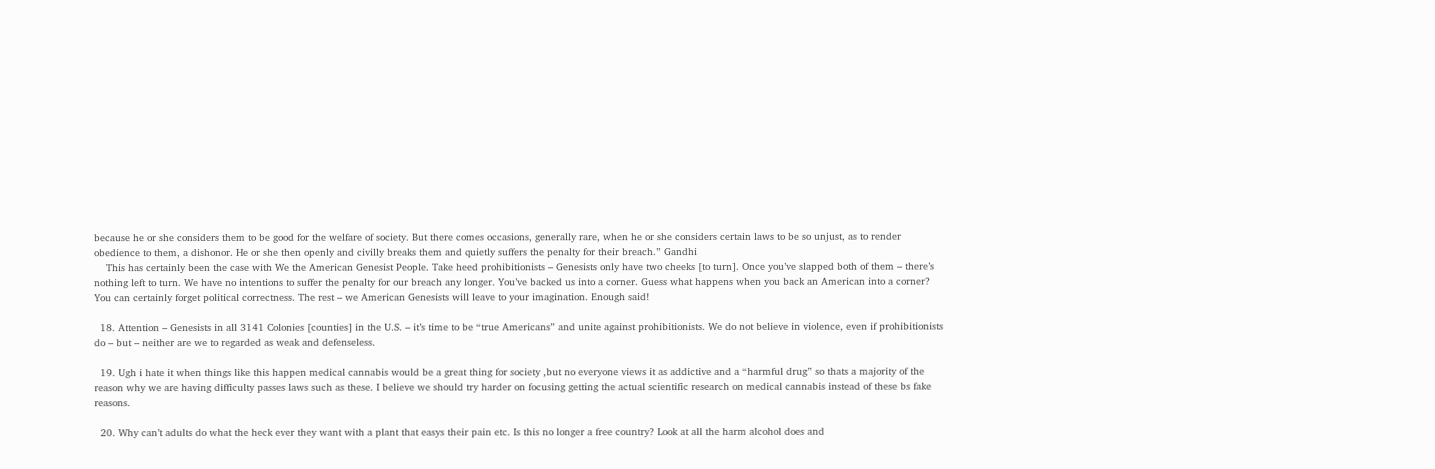because he or she considers them to be good for the welfare of society. But there comes occasions, generally rare, when he or she considers certain laws to be so unjust, as to render obedience to them, a dishonor. He or she then openly and civilly breaks them and quietly suffers the penalty for their breach.” Gandhi
    This has certainly been the case with We the American Genesist People. Take heed prohibitionists – Genesists only have two cheeks [to turn]. Once you’ve slapped both of them – there’s nothing left to turn. We have no intentions to suffer the penalty for our breach any longer. You’ve backed us into a corner. Guess what happens when you back an American into a corner? You can certainly forget political correctness. The rest – we American Genesists will leave to your imagination. Enough said!

  18. Attention – Genesists in all 3141 Colonies [counties] in the U.S. – it’s time to be “true Americans” and unite against prohibitionists. We do not believe in violence, even if prohibitionists do – but – neither are we to regarded as weak and defenseless.

  19. Ugh i hate it when things like this happen medical cannabis would be a great thing for society ,but no everyone views it as addictive and a “harmful drug” so thats a majority of the reason why we are having difficulty passes laws such as these. I believe we should try harder on focusing getting the actual scientific research on medical cannabis instead of these bs fake reasons.

  20. Why can’t adults do what the heck ever they want with a plant that easys their pain etc. Is this no longer a free country? Look at all the harm alcohol does and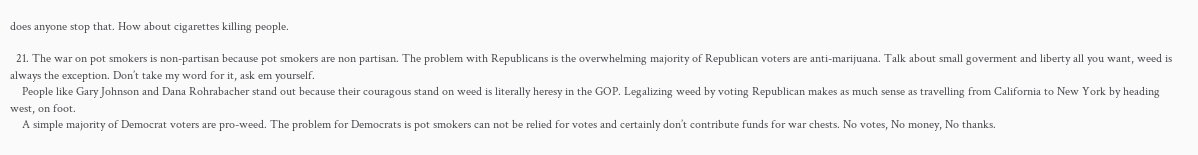does anyone stop that. How about cigarettes killing people.

  21. The war on pot smokers is non-partisan because pot smokers are non partisan. The problem with Republicans is the overwhelming majority of Republican voters are anti-marijuana. Talk about small goverment and liberty all you want, weed is always the exception. Don’t take my word for it, ask em yourself.
    People like Gary Johnson and Dana Rohrabacher stand out because their couragous stand on weed is literally heresy in the GOP. Legalizing weed by voting Republican makes as much sense as travelling from California to New York by heading west, on foot.
    A simple majority of Democrat voters are pro-weed. The problem for Democrats is pot smokers can not be relied for votes and certainly don’t contribute funds for war chests. No votes, No money, No thanks.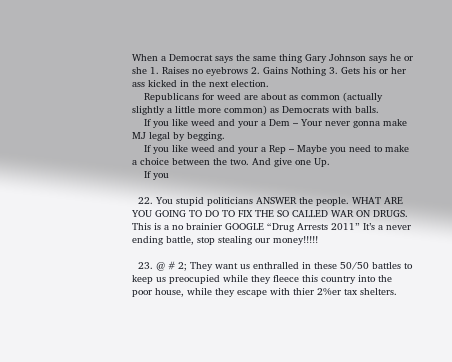When a Democrat says the same thing Gary Johnson says he or she 1. Raises no eyebrows 2. Gains Nothing 3. Gets his or her ass kicked in the next election.
    Republicans for weed are about as common (actually slightly a little more common) as Democrats with balls.
    If you like weed and your a Dem – Your never gonna make MJ legal by begging.
    If you like weed and your a Rep – Maybe you need to make a choice between the two. And give one Up.
    If you

  22. You stupid politicians ANSWER the people. WHAT ARE YOU GOING TO DO TO FIX THE SO CALLED WAR ON DRUGS. This is a no brainier GOOGLE “Drug Arrests 2011” It’s a never ending battle, stop stealing our money!!!!!

  23. @ # 2; They want us enthralled in these 50/50 battles to keep us preocupied while they fleece this country into the poor house, while they escape with thier 2%er tax shelters.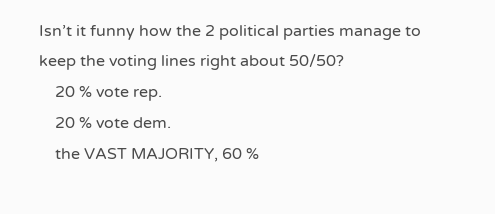Isn’t it funny how the 2 political parties manage to keep the voting lines right about 50/50?
    20 % vote rep.
    20 % vote dem.
    the VAST MAJORITY, 60 %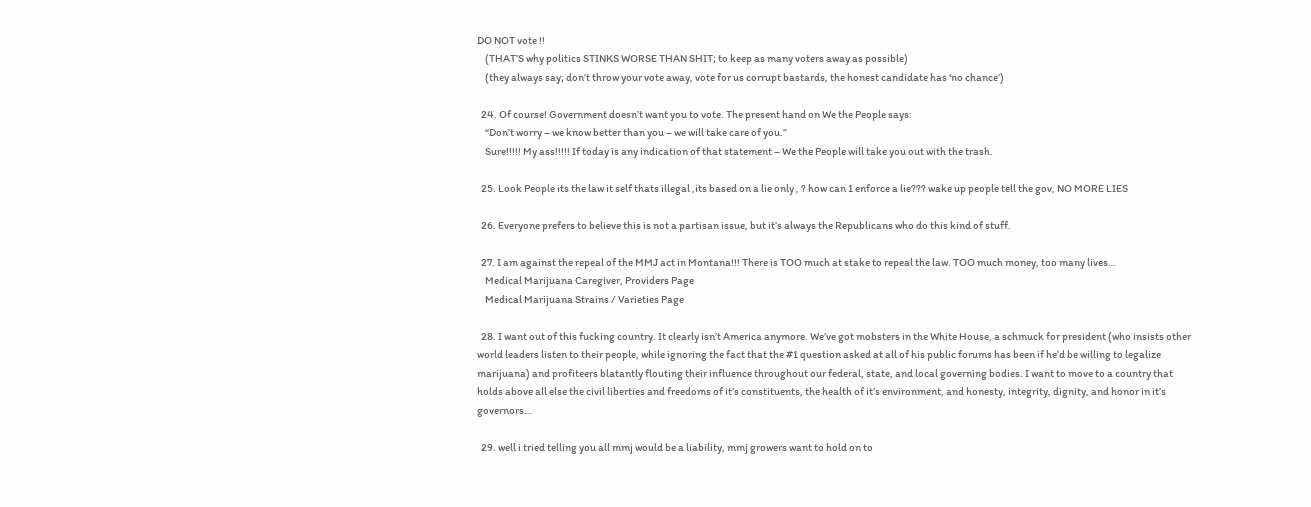DO NOT vote !!
    (THAT’S why politics STINKS WORSE THAN SHIT; to keep as many voters away as possible)
    (they always say; don’t throw your vote away, vote for us corrupt bastards, the honest candidate has ‘no chance’)

  24. Of course! Government doesn’t want you to vote. The present hand on We the People says:
    “Don’t worry – we know better than you – we will take care of you.”
    Sure!!!!! My ass!!!!! If today is any indication of that statement – We the People will take you out with the trash.

  25. Look People its the law it self thats illegal ,its based on a lie only , ? how can 1 enforce a lie??? wake up people tell the gov, NO MORE LIES

  26. Everyone prefers to believe this is not a partisan issue, but it’s always the Republicans who do this kind of stuff.

  27. I am against the repeal of the MMJ act in Montana!!! There is TOO much at stake to repeal the law. TOO much money, too many lives…
    Medical Marijuana Caregiver, Providers Page
    Medical Marijuana Strains / Varieties Page

  28. I want out of this fucking country. It clearly isn’t America anymore. We’ve got mobsters in the White House, a schmuck for president (who insists other world leaders listen to their people, while ignoring the fact that the #1 question asked at all of his public forums has been if he’d be willing to legalize marijuana) and profiteers blatantly flouting their influence throughout our federal, state, and local governing bodies. I want to move to a country that holds above all else the civil liberties and freedoms of it’s constituents, the health of it’s environment, and honesty, integrity, dignity, and honor in it’s governors…

  29. well i tried telling you all mmj would be a liability, mmj growers want to hold on to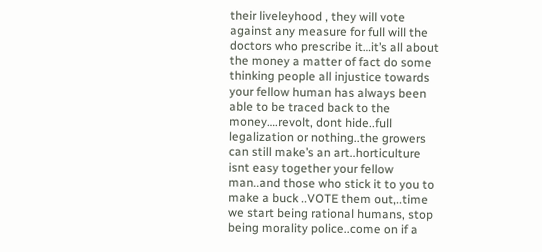their liveleyhood , they will vote against any measure for full will the doctors who prescribe it…it’s all about the money a matter of fact do some thinking people all injustice towards your fellow human has always been able to be traced back to the money….revolt, dont hide..full legalization or nothing..the growers can still make’s an art..horticulture isnt easy together your fellow man..and those who stick it to you to make a buck ..VOTE them out,..time we start being rational humans, stop being morality police..come on if a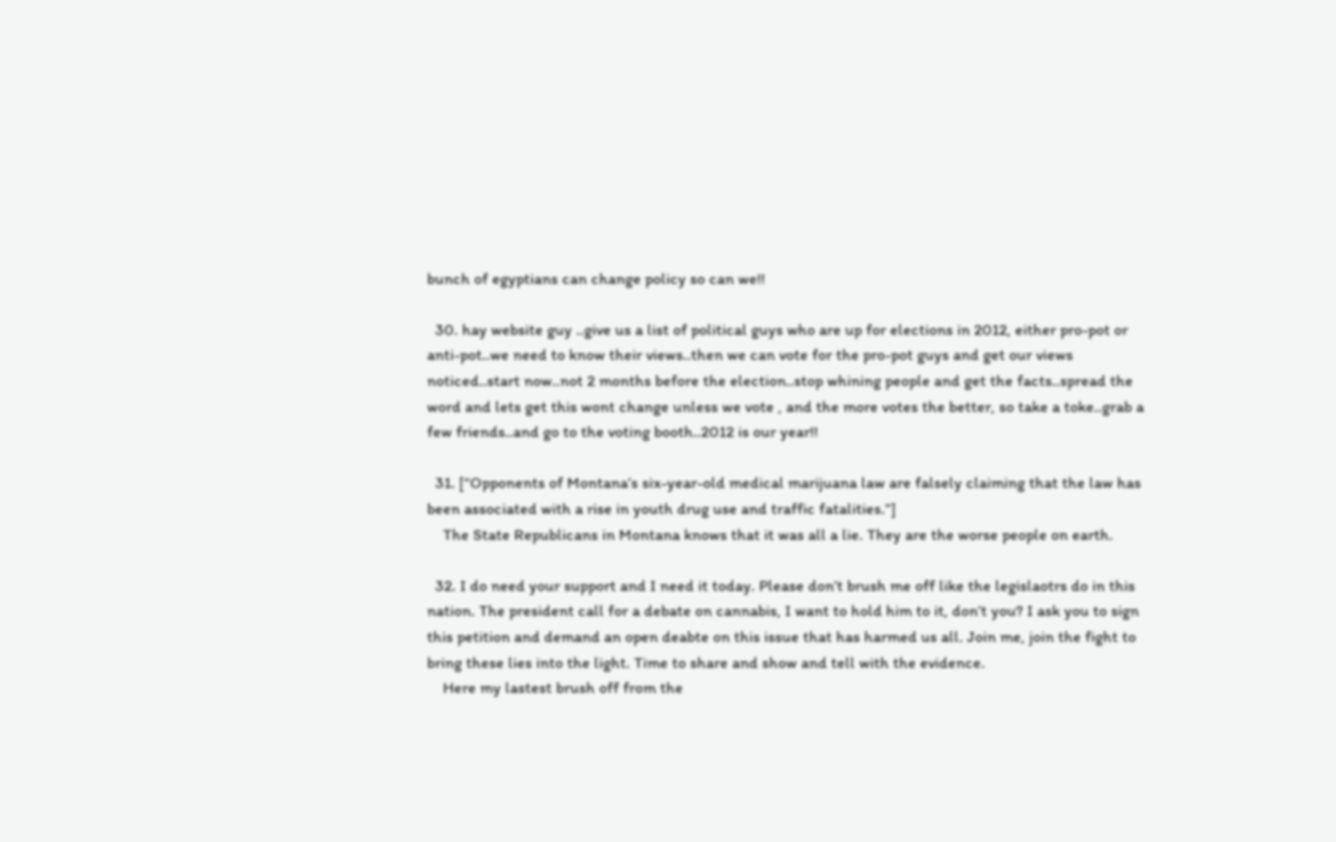bunch of egyptians can change policy so can we!!

  30. hay website guy ..give us a list of political guys who are up for elections in 2012, either pro-pot or anti-pot..we need to know their views..then we can vote for the pro-pot guys and get our views noticed..start now..not 2 months before the election..stop whining people and get the facts..spread the word and lets get this wont change unless we vote , and the more votes the better, so take a toke..grab a few friends..and go to the voting booth..2012 is our year!!

  31. [“Opponents of Montana’s six-year-old medical marijuana law are falsely claiming that the law has been associated with a rise in youth drug use and traffic fatalities.”]
    The State Republicans in Montana knows that it was all a lie. They are the worse people on earth.

  32. I do need your support and I need it today. Please don’t brush me off like the legislaotrs do in this nation. The president call for a debate on cannabis, I want to hold him to it, don’t you? I ask you to sign this petition and demand an open deabte on this issue that has harmed us all. Join me, join the fight to bring these lies into the light. Time to share and show and tell with the evidence.
    Here my lastest brush off from the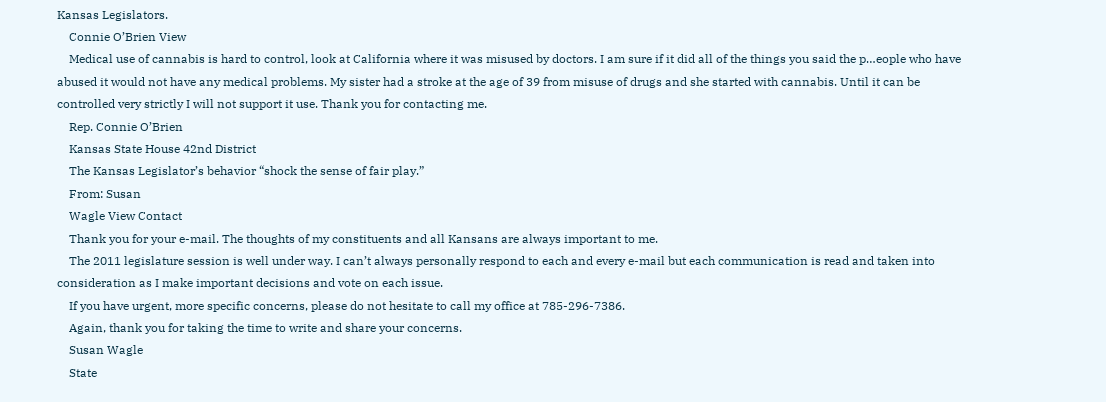Kansas Legislators.
    Connie O’Brien View
    Medical use of cannabis is hard to control, look at California where it was misused by doctors. I am sure if it did all of the things you said the p…eople who have abused it would not have any medical problems. My sister had a stroke at the age of 39 from misuse of drugs and she started with cannabis. Until it can be controlled very strictly I will not support it use. Thank you for contacting me.
    Rep. Connie O’Brien
    Kansas State House 42nd District
    The Kansas Legislator’s behavior “shock the sense of fair play.”
    From: Susan
    Wagle View Contact
    Thank you for your e-mail. The thoughts of my constituents and all Kansans are always important to me.
    The 2011 legislature session is well under way. I can’t always personally respond to each and every e-mail but each communication is read and taken into consideration as I make important decisions and vote on each issue.
    If you have urgent, more specific concerns, please do not hesitate to call my office at 785-296-7386.
    Again, thank you for taking the time to write and share your concerns.
    Susan Wagle
    State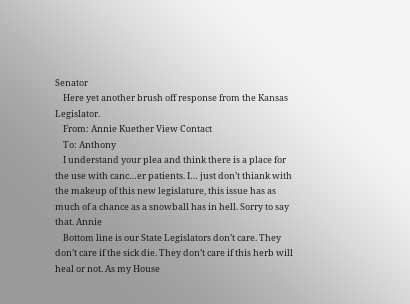Senator
    Here yet another brush off response from the Kansas Legislator.
    From: Annie Kuether View Contact
    To: Anthony
    I understand your plea and think there is a place for the use with canc…er patients. I… just don’t thiank with the makeup of this new legislature, this issue has as much of a chance as a snowball has in hell. Sorry to say that. Annie
    Bottom line is our State Legislators don’t care. They don’t care if the sick die. They don’t care if this herb will heal or not. As my House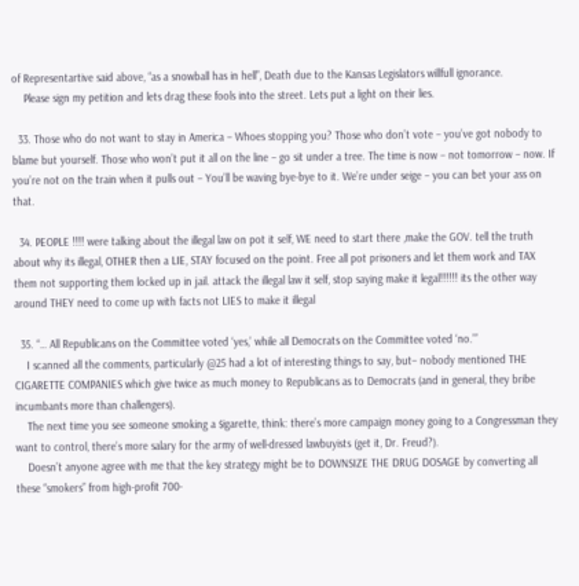of Representartive said above, “as a snowball has in hell”, Death due to the Kansas Legislators willfull ignorance.
    Please sign my petition and lets drag these fools into the street. Lets put a light on their lies.

  33. Those who do not want to stay in America – Whoes stopping you? Those who don’t vote – you’ve got nobody to blame but yourself. Those who won’t put it all on the line – go sit under a tree. The time is now – not tomorrow – now. If you’re not on the train when it pulls out – You’ll be waving bye-bye to it. We’re under seige – you can bet your ass on that.

  34. PEOPLE !!!! were talking about the illegal law on pot it self, WE need to start there ,make the GOV. tell the truth about why its illegal, OTHER then a LIE, STAY focused on the point. Free all pot prisoners and let them work and TAX them not supporting them locked up in jail. attack the illegal law it self, stop saying make it legal!!!!!! its the other way around THEY need to come up with facts not LIES to make it illegal

  35. “… All Republicans on the Committee voted ‘yes,’ while all Democrats on the Committee voted ‘no.’”
    I scanned all the comments, particularly @25 had a lot of interesting things to say, but– nobody mentioned THE CIGARETTE COMPANIES which give twice as much money to Republicans as to Democrats (and in general, they bribe incumbants more than challengers).
    The next time you see someone smoking a $igarette, think: there’s more campaign money going to a Congressman they want to control, there’s more salary for the army of well-dressed lawbuyists (get it, Dr. Freud?).
    Doesn’t anyone agree with me that the key strategy might be to DOWNSIZE THE DRUG DOSAGE by converting all these “smokers” from high-profit 700-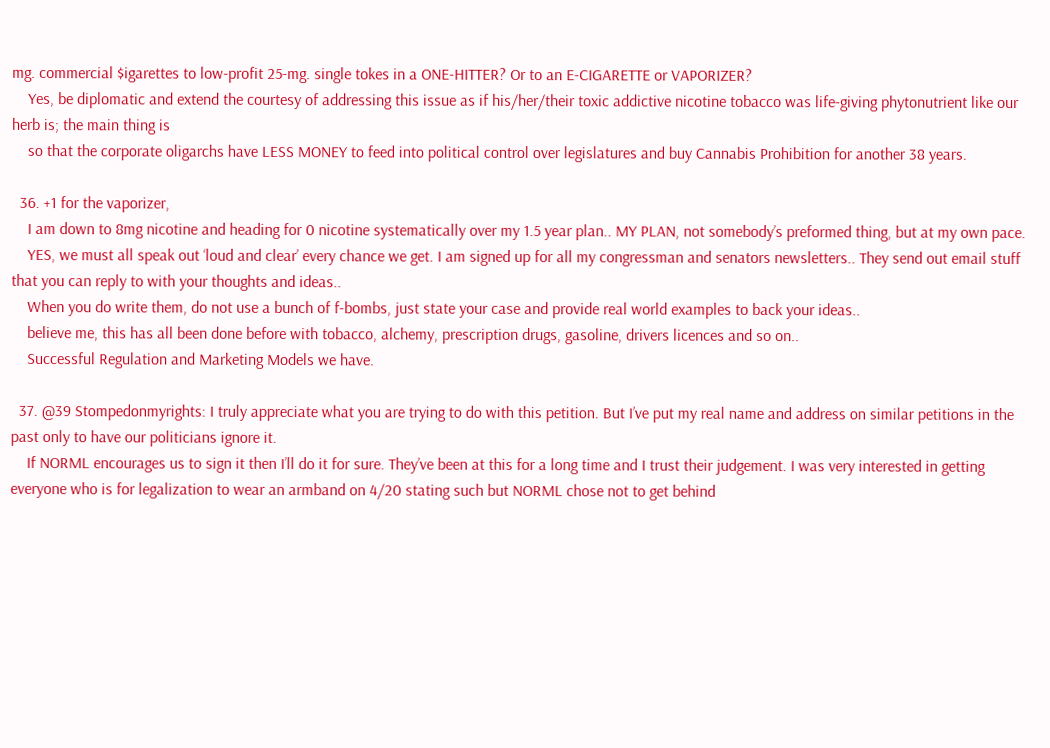mg. commercial $igarettes to low-profit 25-mg. single tokes in a ONE-HITTER? Or to an E-CIGARETTE or VAPORIZER?
    Yes, be diplomatic and extend the courtesy of addressing this issue as if his/her/their toxic addictive nicotine tobacco was life-giving phytonutrient like our herb is; the main thing is
    so that the corporate oligarchs have LESS MONEY to feed into political control over legislatures and buy Cannabis Prohibition for another 38 years.

  36. +1 for the vaporizer,
    I am down to 8mg nicotine and heading for 0 nicotine systematically over my 1.5 year plan.. MY PLAN, not somebody’s preformed thing, but at my own pace.
    YES, we must all speak out ‘loud and clear’ every chance we get. I am signed up for all my congressman and senators newsletters.. They send out email stuff that you can reply to with your thoughts and ideas..
    When you do write them, do not use a bunch of f-bombs, just state your case and provide real world examples to back your ideas..
    believe me, this has all been done before with tobacco, alchemy, prescription drugs, gasoline, drivers licences and so on..
    Successful Regulation and Marketing Models we have.

  37. @39 Stompedonmyrights: I truly appreciate what you are trying to do with this petition. But I’ve put my real name and address on similar petitions in the past only to have our politicians ignore it.
    If NORML encourages us to sign it then I’ll do it for sure. They’ve been at this for a long time and I trust their judgement. I was very interested in getting everyone who is for legalization to wear an armband on 4/20 stating such but NORML chose not to get behind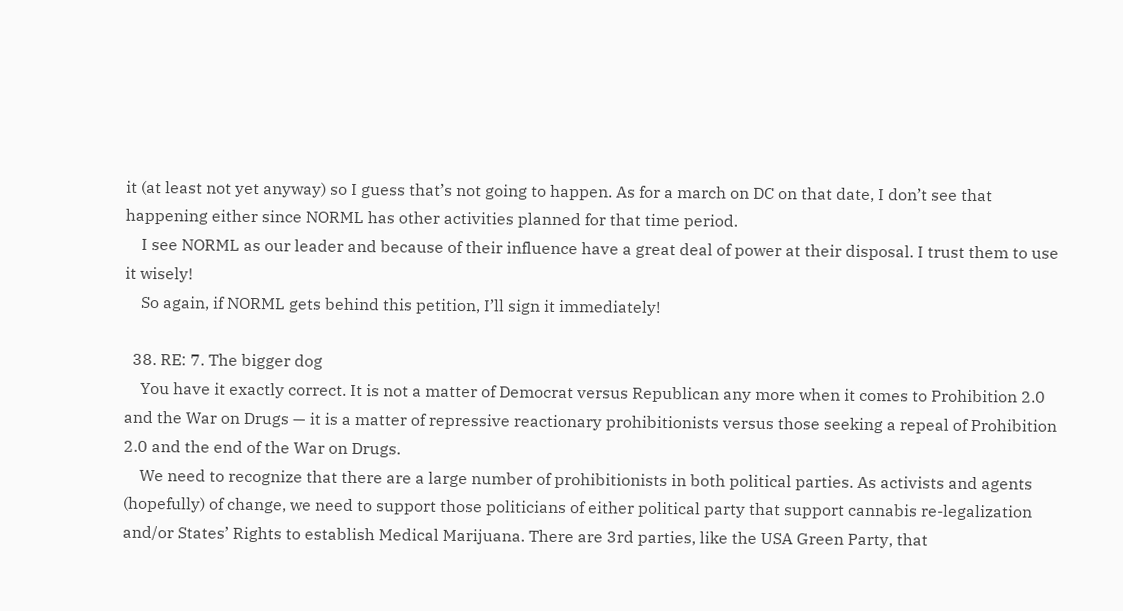it (at least not yet anyway) so I guess that’s not going to happen. As for a march on DC on that date, I don’t see that happening either since NORML has other activities planned for that time period.
    I see NORML as our leader and because of their influence have a great deal of power at their disposal. I trust them to use it wisely!
    So again, if NORML gets behind this petition, I’ll sign it immediately!

  38. RE: 7. The bigger dog
    You have it exactly correct. It is not a matter of Democrat versus Republican any more when it comes to Prohibition 2.0 and the War on Drugs — it is a matter of repressive reactionary prohibitionists versus those seeking a repeal of Prohibition 2.0 and the end of the War on Drugs.
    We need to recognize that there are a large number of prohibitionists in both political parties. As activists and agents (hopefully) of change, we need to support those politicians of either political party that support cannabis re-legalization and/or States’ Rights to establish Medical Marijuana. There are 3rd parties, like the USA Green Party, that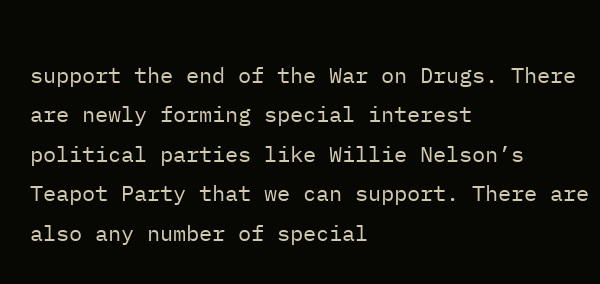support the end of the War on Drugs. There are newly forming special interest political parties like Willie Nelson’s Teapot Party that we can support. There are also any number of special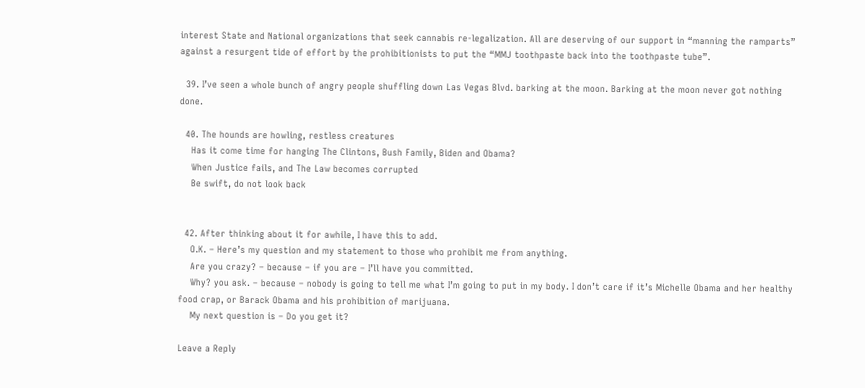interest State and National organizations that seek cannabis re-legalization. All are deserving of our support in “manning the ramparts” against a resurgent tide of effort by the prohibitionists to put the “MMJ toothpaste back into the toothpaste tube”.

  39. I’ve seen a whole bunch of angry people shuffling down Las Vegas Blvd. barking at the moon. Barking at the moon never got nothing done.

  40. The hounds are howling, restless creatures
    Has it come time for hanging The Clintons, Bush Family, Biden and Obama?
    When Justice fails, and The Law becomes corrupted
    Be swift, do not look back


  42. After thinking about it for awhile, I have this to add.
    O.K. – Here’s my question and my statement to those who prohibit me from anything.
    Are you crazy? – because – if you are – I’ll have you committed.
    Why? you ask. – because – nobody is going to tell me what I’m going to put in my body. I don’t care if it’s Michelle Obama and her healthy food crap, or Barack Obama and his prohibition of marijuana.
    My next question is – Do you get it?

Leave a Reply